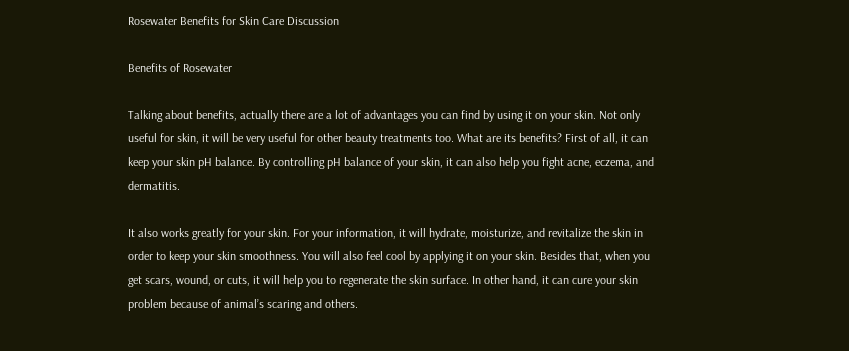Rosewater Benefits for Skin Care Discussion

Benefits of Rosewater

Talking about benefits, actually there are a lot of advantages you can find by using it on your skin. Not only useful for skin, it will be very useful for other beauty treatments too. What are its benefits? First of all, it can keep your skin pH balance. By controlling pH balance of your skin, it can also help you fight acne, eczema, and dermatitis.

It also works greatly for your skin. For your information, it will hydrate, moisturize, and revitalize the skin in order to keep your skin smoothness. You will also feel cool by applying it on your skin. Besides that, when you get scars, wound, or cuts, it will help you to regenerate the skin surface. In other hand, it can cure your skin problem because of animal’s scaring and others.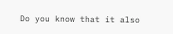Do you know that it also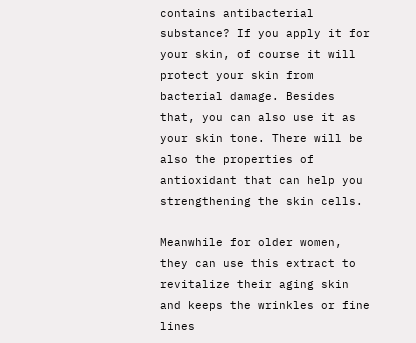contains antibacterial substance? If you apply it for your skin, of course it will protect your skin from bacterial damage. Besides that, you can also use it as your skin tone. There will be also the properties of antioxidant that can help you strengthening the skin cells.

Meanwhile for older women, they can use this extract to revitalize their aging skin and keeps the wrinkles or fine lines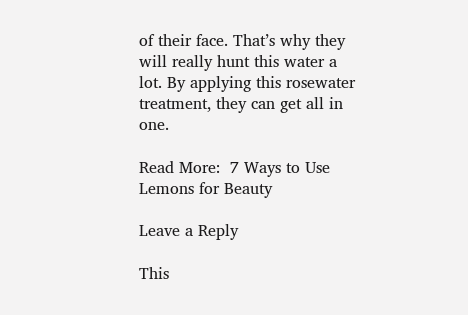of their face. That’s why they will really hunt this water a lot. By applying this rosewater treatment, they can get all in one.

Read More:  7 Ways to Use Lemons for Beauty

Leave a Reply

This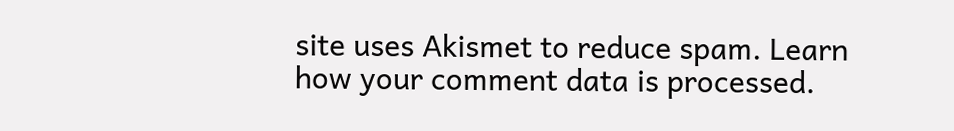site uses Akismet to reduce spam. Learn how your comment data is processed.